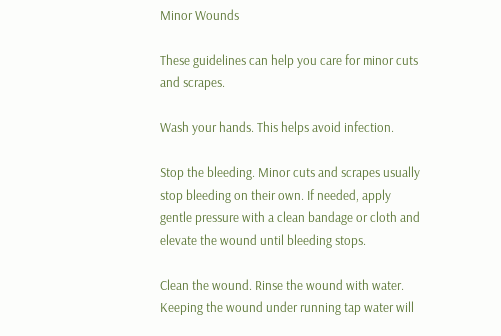Minor Wounds

These guidelines can help you care for minor cuts and scrapes.

Wash your hands. This helps avoid infection.

Stop the bleeding. Minor cuts and scrapes usually stop bleeding on their own. If needed, apply gentle pressure with a clean bandage or cloth and elevate the wound until bleeding stops.

Clean the wound. Rinse the wound with water. Keeping the wound under running tap water will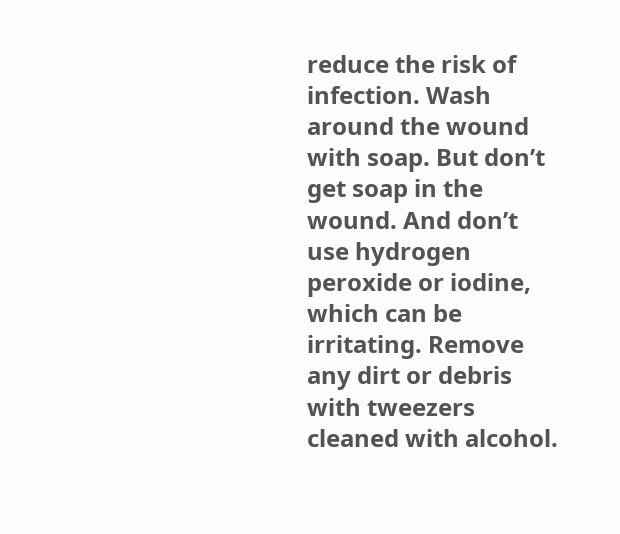reduce the risk of infection. Wash around the wound with soap. But don’t get soap in the wound. And don’t use hydrogen peroxide or iodine, which can be irritating. Remove any dirt or debris with tweezers cleaned with alcohol.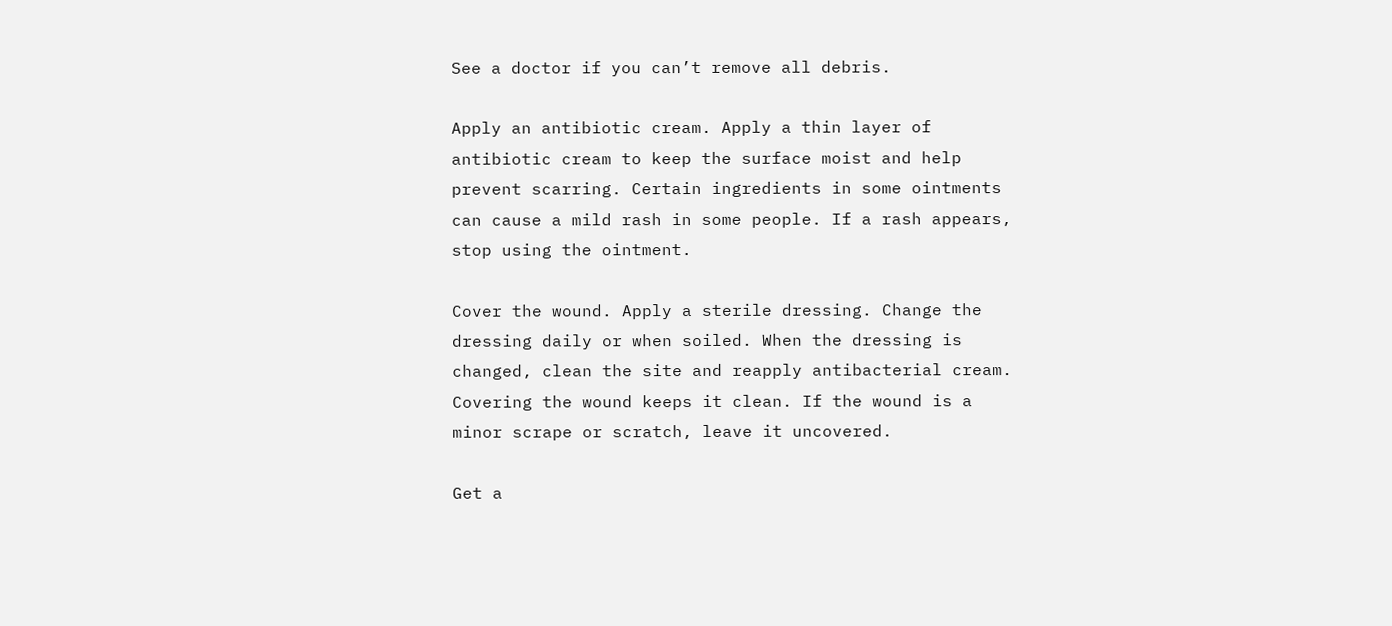See a doctor if you can’t remove all debris.

Apply an antibiotic cream. Apply a thin layer of antibiotic cream to keep the surface moist and help prevent scarring. Certain ingredients in some ointments can cause a mild rash in some people. If a rash appears, stop using the ointment.

Cover the wound. Apply a sterile dressing. Change the dressing daily or when soiled. When the dressing is changed, clean the site and reapply antibacterial cream. Covering the wound keeps it clean. If the wound is a minor scrape or scratch, leave it uncovered.

Get a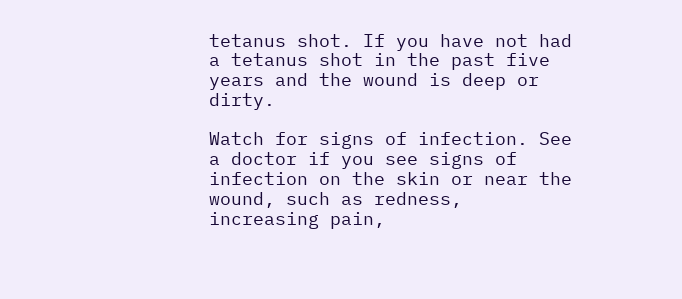tetanus shot. If you have not had a tetanus shot in the past five years and the wound is deep or dirty.

Watch for signs of infection. See a doctor if you see signs of infection on the skin or near the wound, such as redness, increasing pain,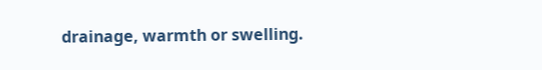drainage, warmth or swelling.